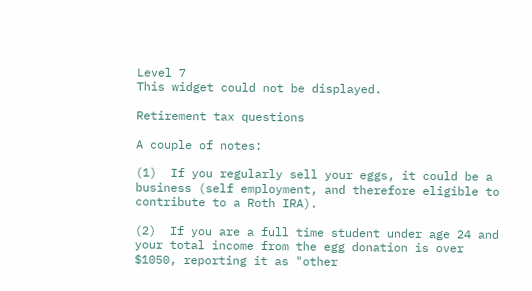Level 7
This widget could not be displayed.

Retirement tax questions

A couple of notes:

(1)  If you regularly sell your eggs, it could be a business (self employment, and therefore eligible to contribute to a Roth IRA).

(2)  If you are a full time student under age 24 and your total income from the egg donation is over $1050, reporting it as "other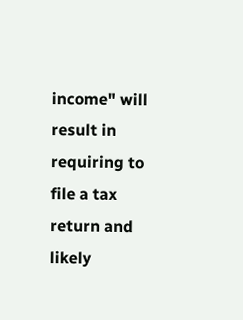income" will result in requiring to file a tax return and likely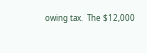owing tax.  The $12,000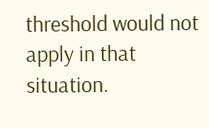threshold would not apply in that situation.